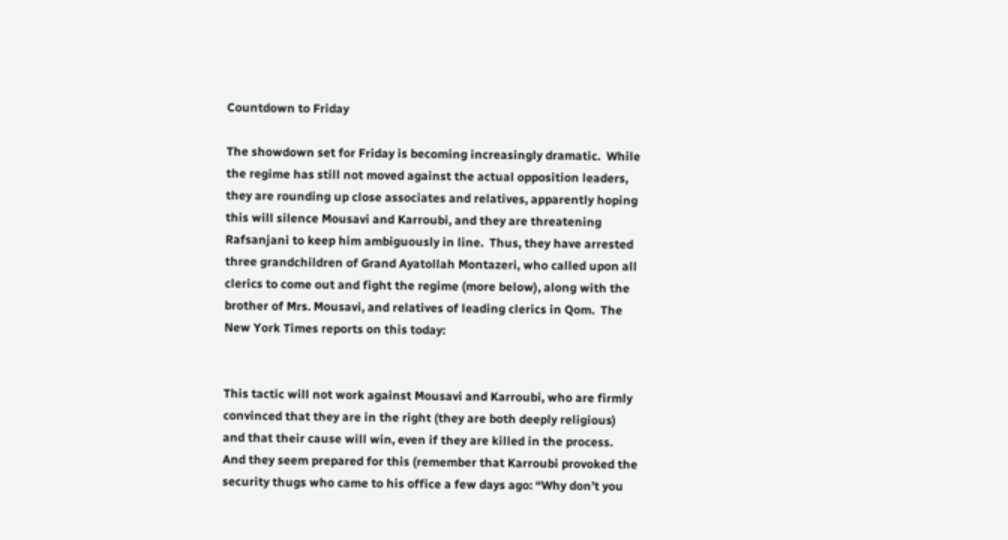Countdown to Friday

The showdown set for Friday is becoming increasingly dramatic.  While the regime has still not moved against the actual opposition leaders, they are rounding up close associates and relatives, apparently hoping this will silence Mousavi and Karroubi, and they are threatening Rafsanjani to keep him ambiguously in line.  Thus, they have arrested three grandchildren of Grand Ayatollah Montazeri, who called upon all clerics to come out and fight the regime (more below), along with the brother of Mrs. Mousavi, and relatives of leading clerics in Qom.  The New York Times reports on this today:


This tactic will not work against Mousavi and Karroubi, who are firmly convinced that they are in the right (they are both deeply religious) and that their cause will win, even if they are killed in the process.  And they seem prepared for this (remember that Karroubi provoked the security thugs who came to his office a few days ago: “Why don’t you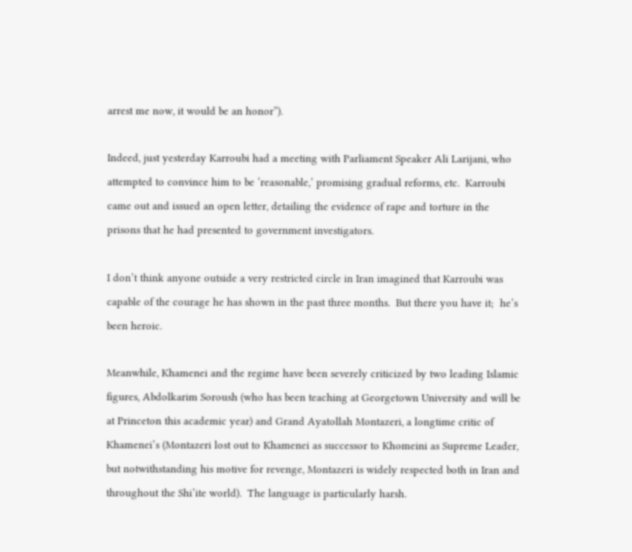arrest me now, it would be an honor”).

Indeed, just yesterday Karroubi had a meeting with Parliament Speaker Ali Larijani, who attempted to convince him to be ‘reasonable,’ promising gradual reforms, etc.  Karroubi came out and issued an open letter, detailing the evidence of rape and torture in the prisons that he had presented to government investigators.

I don’t think anyone outside a very restricted circle in Iran imagined that Karroubi was capable of the courage he has shown in the past three months.  But there you have it;  he’s been heroic.

Meanwhile, Khamenei and the regime have been severely criticized by two leading Islamic figures, Abdolkarim Soroush (who has been teaching at Georgetown University and will be at Princeton this academic year) and Grand Ayatollah Montazeri, a longtime critic of Khamenei’s (Montazeri lost out to Khamenei as successor to Khomeini as Supreme Leader, but notwithstanding his motive for revenge, Montazeri is widely respected both in Iran and throughout the Shi’ite world).  The language is particularly harsh.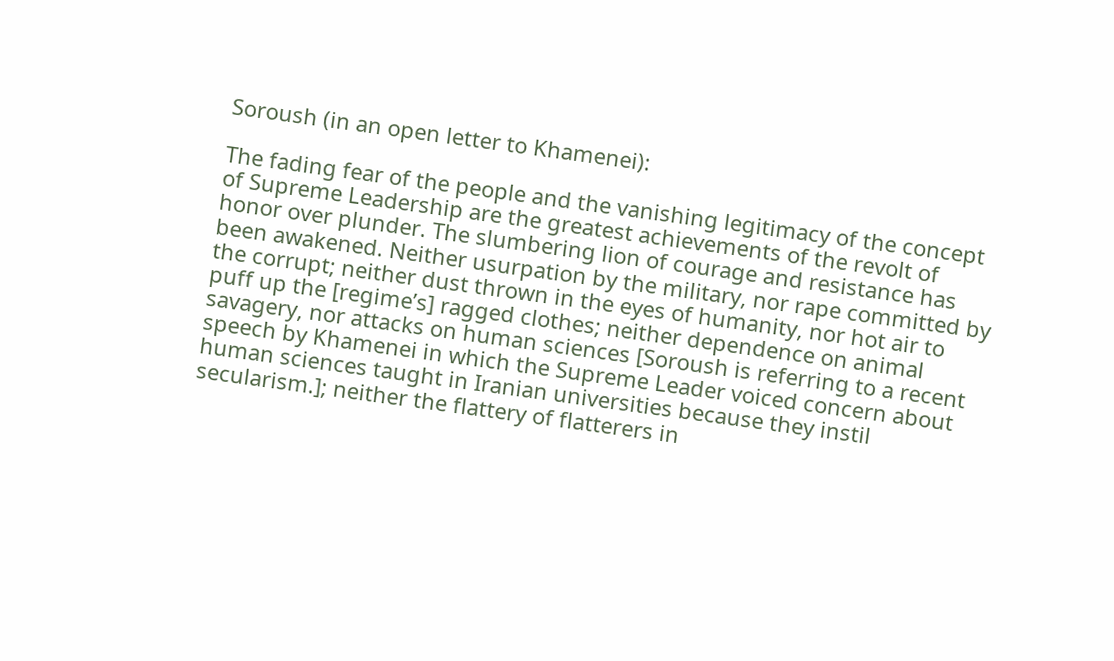Soroush (in an open letter to Khamenei):

The fading fear of the people and the vanishing legitimacy of the concept of Supreme Leadership are the greatest achievements of the revolt of honor over plunder. The slumbering lion of courage and resistance has been awakened. Neither usurpation by the military, nor rape committed by the corrupt; neither dust thrown in the eyes of humanity, nor hot air to puff up the [regime’s] ragged clothes; neither dependence on animal savagery, nor attacks on human sciences [Soroush is referring to a recent speech by Khamenei in which the Supreme Leader voiced concern about human sciences taught in Iranian universities because they instil secularism.]; neither the flattery of flatterers in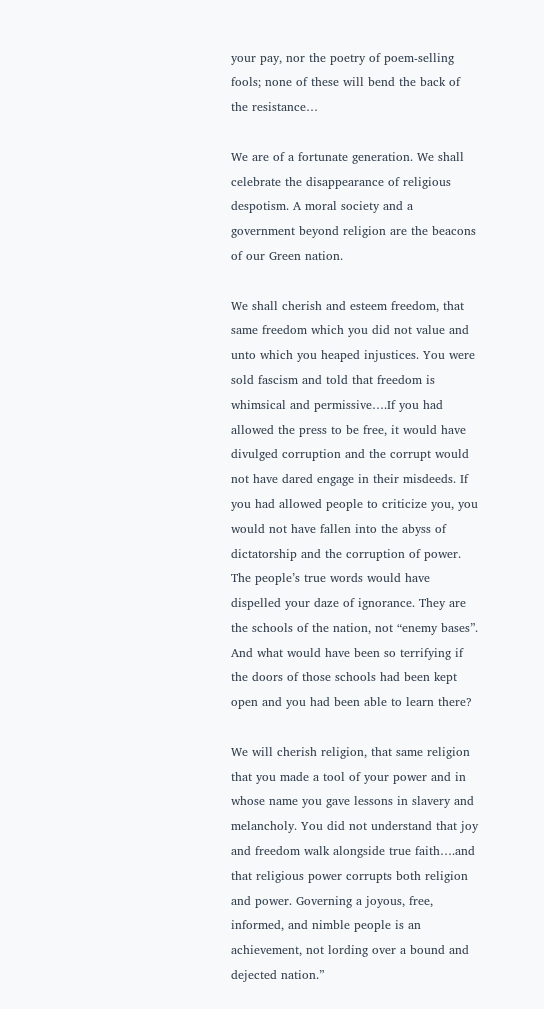your pay, nor the poetry of poem-selling fools; none of these will bend the back of the resistance…

We are of a fortunate generation. We shall celebrate the disappearance of religious despotism. A moral society and a government beyond religion are the beacons of our Green nation.

We shall cherish and esteem freedom, that same freedom which you did not value and unto which you heaped injustices. You were sold fascism and told that freedom is whimsical and permissive….If you had allowed the press to be free, it would have divulged corruption and the corrupt would not have dared engage in their misdeeds. If you had allowed people to criticize you, you would not have fallen into the abyss of dictatorship and the corruption of power. The people’s true words would have dispelled your daze of ignorance. They are the schools of the nation, not “enemy bases”. And what would have been so terrifying if the doors of those schools had been kept open and you had been able to learn there?

We will cherish religion, that same religion that you made a tool of your power and in whose name you gave lessons in slavery and melancholy. You did not understand that joy and freedom walk alongside true faith….and that religious power corrupts both religion and power. Governing a joyous, free, informed, and nimble people is an achievement, not lording over a bound and dejected nation.”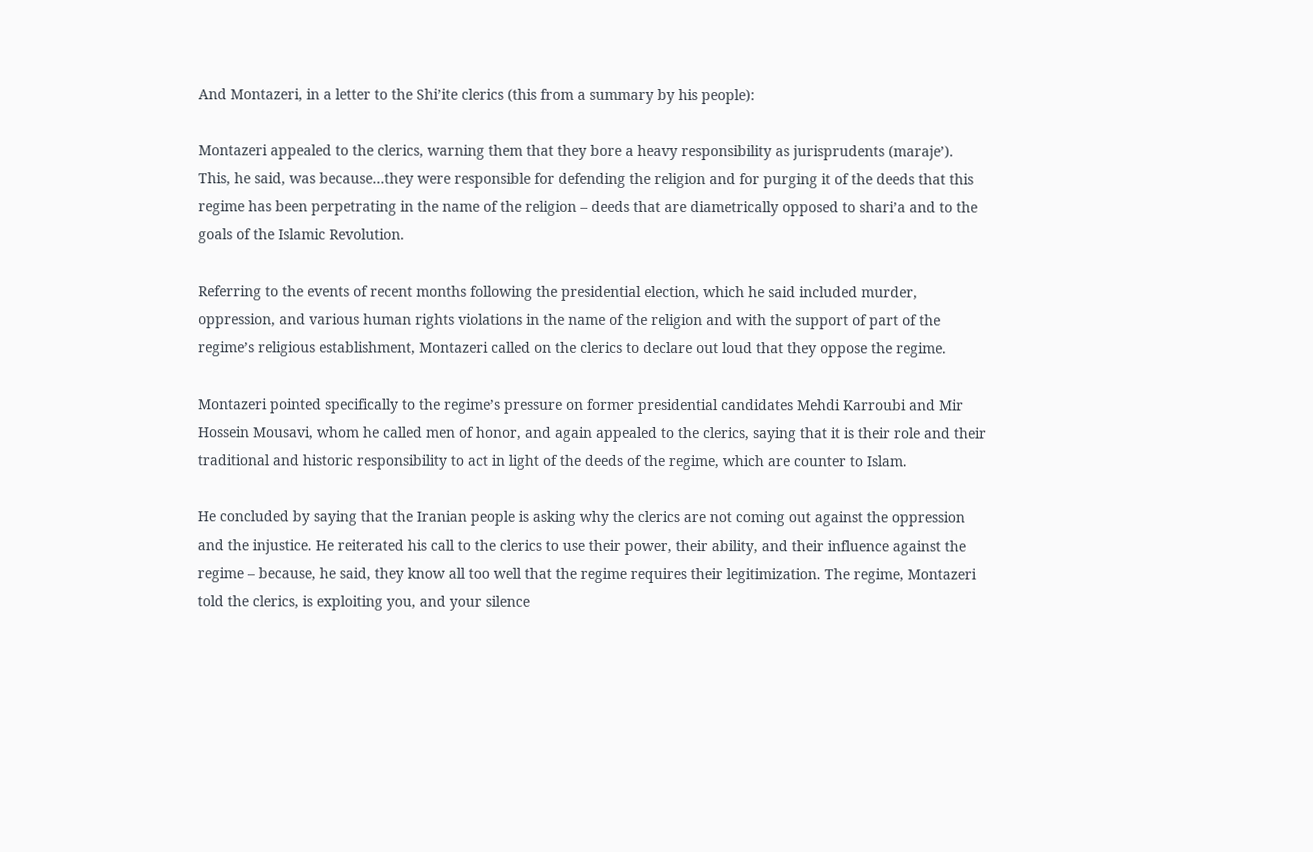And Montazeri, in a letter to the Shi’ite clerics (this from a summary by his people):

Montazeri appealed to the clerics, warning them that they bore a heavy responsibility as jurisprudents (maraje’). This, he said, was because…they were responsible for defending the religion and for purging it of the deeds that this regime has been perpetrating in the name of the religion – deeds that are diametrically opposed to shari’a and to the goals of the Islamic Revolution.

Referring to the events of recent months following the presidential election, which he said included murder, oppression, and various human rights violations in the name of the religion and with the support of part of the regime’s religious establishment, Montazeri called on the clerics to declare out loud that they oppose the regime.

Montazeri pointed specifically to the regime’s pressure on former presidential candidates Mehdi Karroubi and Mir Hossein Mousavi, whom he called men of honor, and again appealed to the clerics, saying that it is their role and their traditional and historic responsibility to act in light of the deeds of the regime, which are counter to Islam.

He concluded by saying that the Iranian people is asking why the clerics are not coming out against the oppression and the injustice. He reiterated his call to the clerics to use their power, their ability, and their influence against the regime – because, he said, they know all too well that the regime requires their legitimization. The regime, Montazeri told the clerics, is exploiting you, and your silence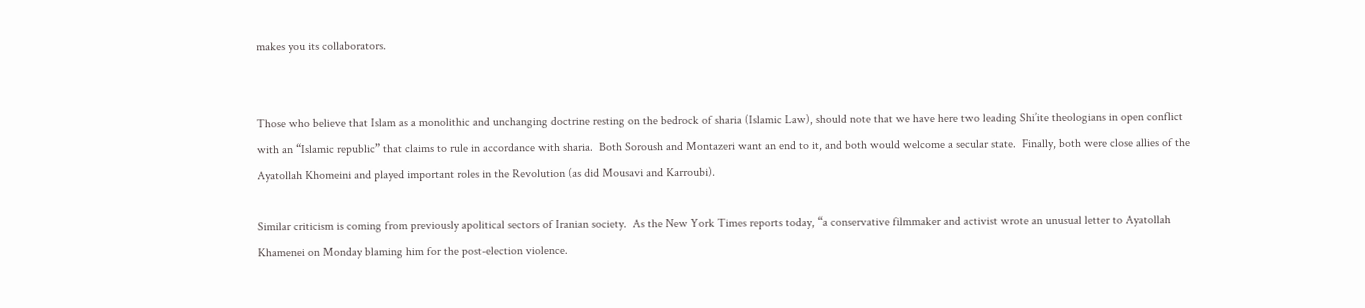makes you its collaborators.


Those who believe that Islam as a monolithic and unchanging doctrine resting on the bedrock of sharia (Islamic Law), should note that we have here two leading Shi’ite theologians in open conflict with an “Islamic republic” that claims to rule in accordance with sharia.  Both Soroush and Montazeri want an end to it, and both would welcome a secular state.  Finally, both were close allies of the Ayatollah Khomeini and played important roles in the Revolution (as did Mousavi and Karroubi).

Similar criticism is coming from previously apolitical sectors of Iranian society.  As the New York Times reports today, “a conservative filmmaker and activist wrote an unusual letter to Ayatollah Khamenei on Monday blaming him for the post-election violence.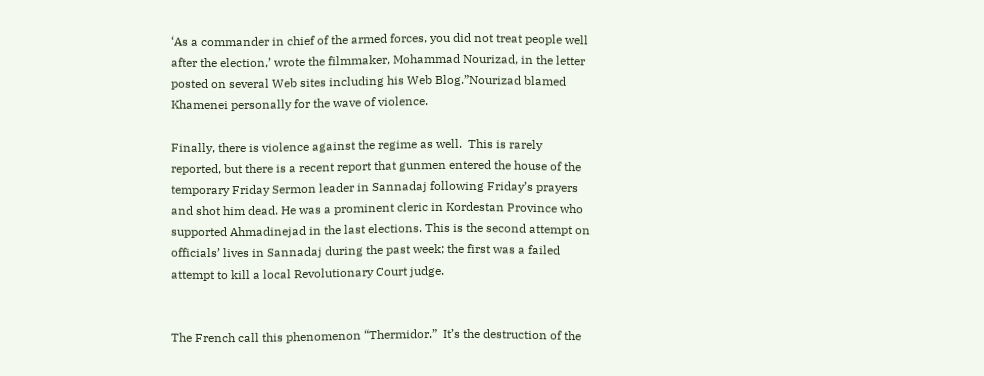‘As a commander in chief of the armed forces, you did not treat people well after the election,’ wrote the filmmaker, Mohammad Nourizad, in the letter posted on several Web sites including his Web Blog.”Nourizad blamed Khamenei personally for the wave of violence.

Finally, there is violence against the regime as well.  This is rarely reported, but there is a recent report that gunmen entered the house of the temporary Friday Sermon leader in Sannadaj following Friday’s prayers and shot him dead. He was a prominent cleric in Kordestan Province who supported Ahmadinejad in the last elections. This is the second attempt on officials’ lives in Sannadaj during the past week; the first was a failed attempt to kill a local Revolutionary Court judge.


The French call this phenomenon “Thermidor.”  It’s the destruction of the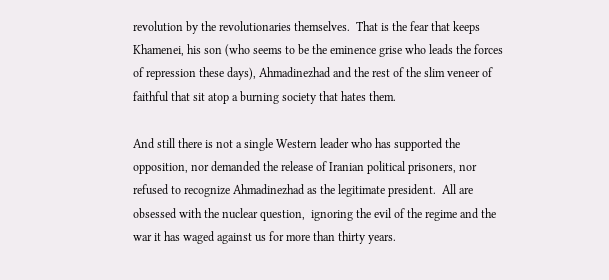revolution by the revolutionaries themselves.  That is the fear that keeps Khamenei, his son (who seems to be the eminence grise who leads the forces of repression these days), Ahmadinezhad and the rest of the slim veneer of faithful that sit atop a burning society that hates them.

And still there is not a single Western leader who has supported the opposition, nor demanded the release of Iranian political prisoners, nor refused to recognize Ahmadinezhad as the legitimate president.  All are obsessed with the nuclear question,  ignoring the evil of the regime and the war it has waged against us for more than thirty years.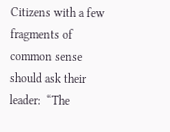Citizens with a few fragments of common sense should ask their leader:  “The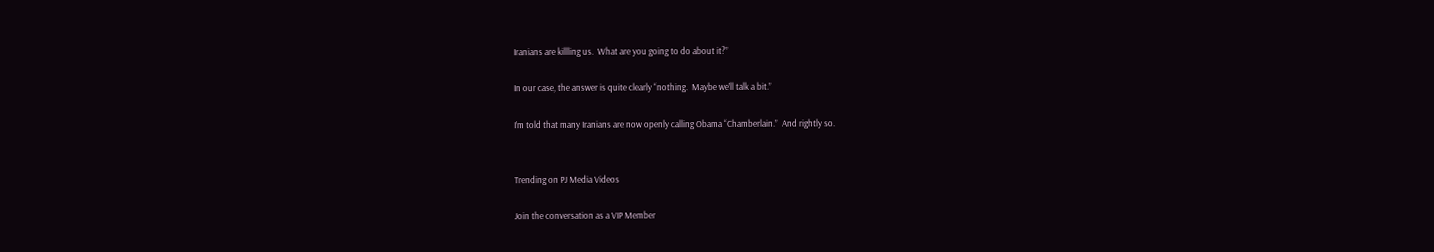Iranians are killling us.  What are you going to do about it?”

In our case, the answer is quite clearly “nothing.  Maybe we’ll talk a bit.”

I’m told that many Iranians are now openly calling Obama “Chamberlain.”  And rightly so.


Trending on PJ Media Videos

Join the conversation as a VIP Member